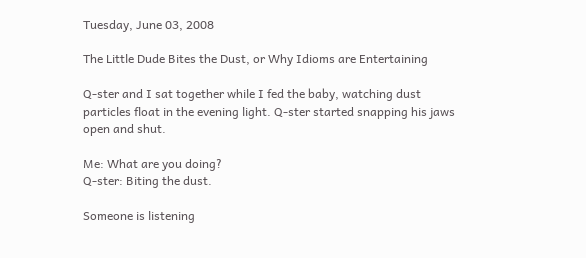Tuesday, June 03, 2008

The Little Dude Bites the Dust, or Why Idioms are Entertaining

Q-ster and I sat together while I fed the baby, watching dust particles float in the evening light. Q-ster started snapping his jaws open and shut.

Me: What are you doing?
Q-ster: Biting the dust.

Someone is listening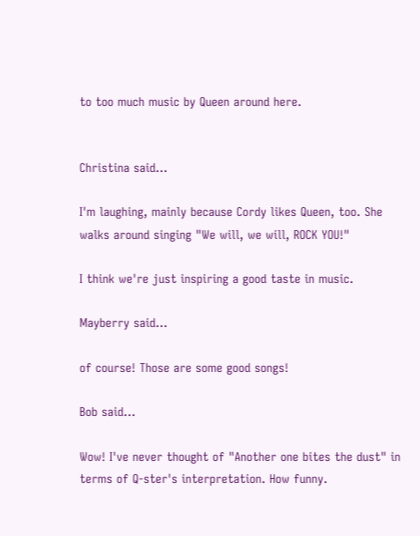to too much music by Queen around here.


Christina said...

I'm laughing, mainly because Cordy likes Queen, too. She walks around singing "We will, we will, ROCK YOU!"

I think we're just inspiring a good taste in music.

Mayberry said...

of course! Those are some good songs!

Bob said...

Wow! I've never thought of "Another one bites the dust" in terms of Q-ster's interpretation. How funny.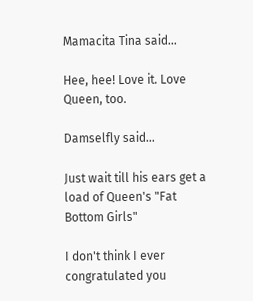Mamacita Tina said...

Hee, hee! Love it. Love Queen, too.

Damselfly said...

Just wait till his ears get a load of Queen's "Fat Bottom Girls"

I don't think I ever congratulated you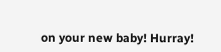on your new baby! Hurray!